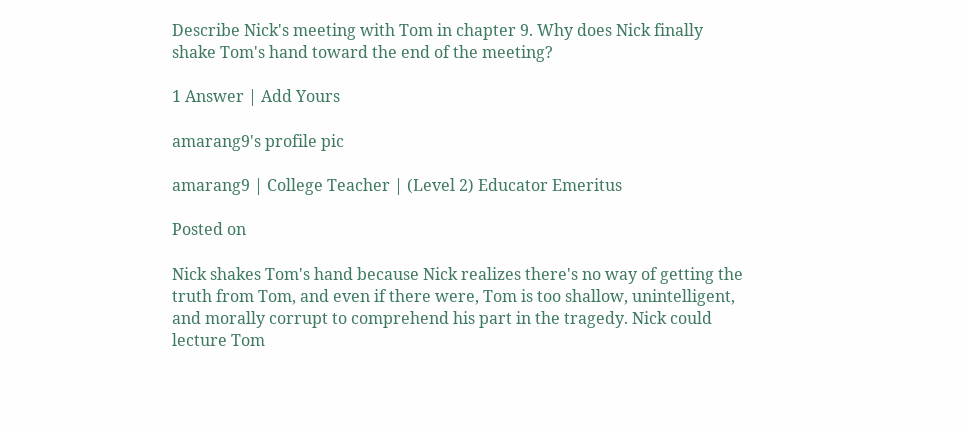Describe Nick's meeting with Tom in chapter 9. Why does Nick finally shake Tom's hand toward the end of the meeting?

1 Answer | Add Yours

amarang9's profile pic

amarang9 | College Teacher | (Level 2) Educator Emeritus

Posted on

Nick shakes Tom's hand because Nick realizes there's no way of getting the truth from Tom, and even if there were, Tom is too shallow, unintelligent, and morally corrupt to comprehend his part in the tragedy. Nick could lecture Tom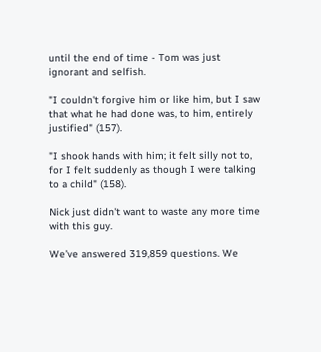until the end of time - Tom was just ignorant and selfish.

"I couldn't forgive him or like him, but I saw that what he had done was, to him, entirely justified" (157).

"I shook hands with him; it felt silly not to, for I felt suddenly as though I were talking to a child" (158).

Nick just didn't want to waste any more time with this guy.

We’ve answered 319,859 questions. We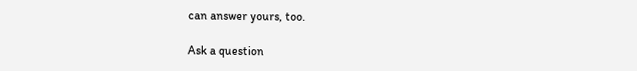can answer yours, too.

Ask a question